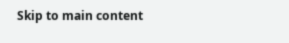Skip to main content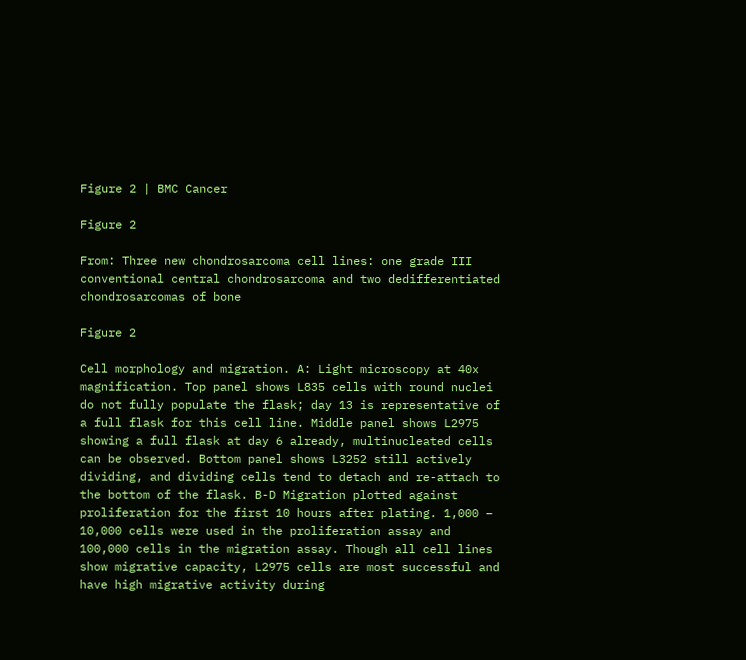Figure 2 | BMC Cancer

Figure 2

From: Three new chondrosarcoma cell lines: one grade III conventional central chondrosarcoma and two dedifferentiated chondrosarcomas of bone

Figure 2

Cell morphology and migration. A: Light microscopy at 40x magnification. Top panel shows L835 cells with round nuclei do not fully populate the flask; day 13 is representative of a full flask for this cell line. Middle panel shows L2975 showing a full flask at day 6 already, multinucleated cells can be observed. Bottom panel shows L3252 still actively dividing, and dividing cells tend to detach and re-attach to the bottom of the flask. B-D Migration plotted against proliferation for the first 10 hours after plating. 1,000 – 10,000 cells were used in the proliferation assay and 100,000 cells in the migration assay. Though all cell lines show migrative capacity, L2975 cells are most successful and have high migrative activity during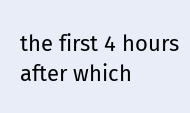the first 4 hours after which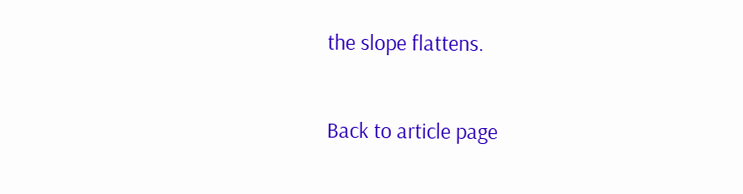the slope flattens.

Back to article page